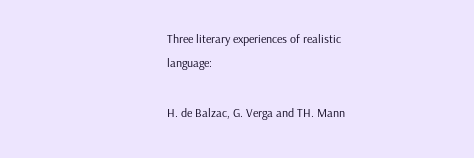Three literary experiences of realistic language:

H. de Balzac, G. Verga and TH. Mann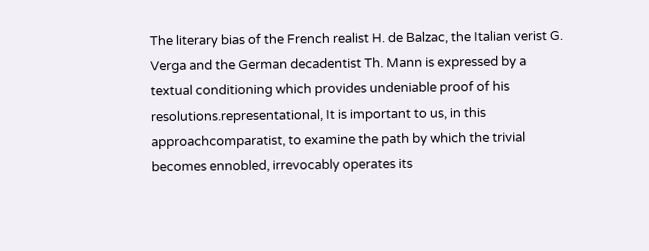The literary bias of the French realist H. de Balzac, the Italian verist G. Verga and the German decadentist Th. Mann is expressed by a textual conditioning which provides undeniable proof of his resolutions.representational, It is important to us, in this approachcomparatist, to examine the path by which the trivial becomes ennobled, irrevocably operates its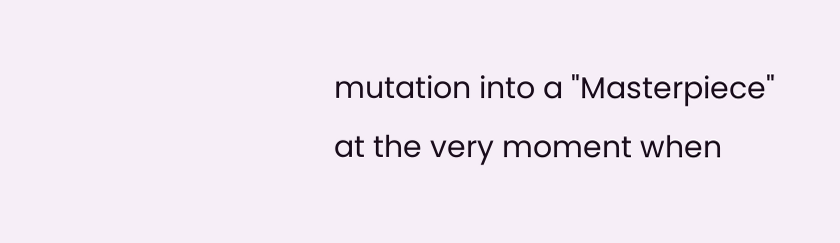mutation into a "Masterpiece" at the very moment when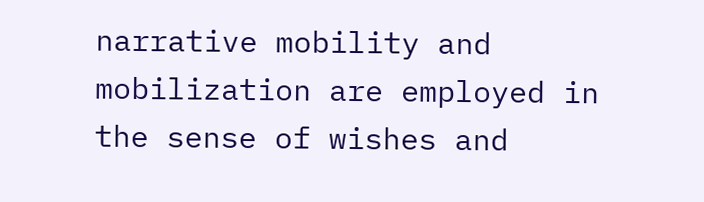narrative mobility and mobilization are employed in the sense of wishes and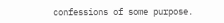confessions of some purpose.